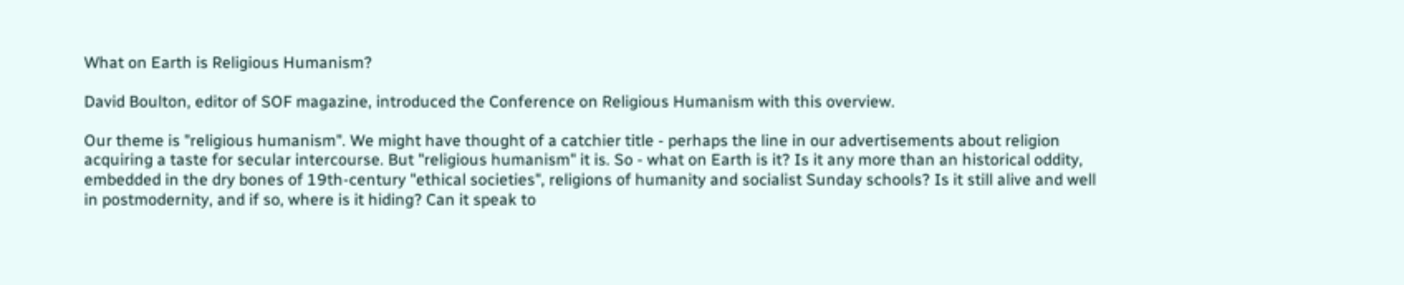What on Earth is Religious Humanism?

David Boulton, editor of SOF magazine, introduced the Conference on Religious Humanism with this overview.

Our theme is "religious humanism". We might have thought of a catchier title - perhaps the line in our advertisements about religion acquiring a taste for secular intercourse. But "religious humanism" it is. So - what on Earth is it? Is it any more than an historical oddity, embedded in the dry bones of 19th-century "ethical societies", religions of humanity and socialist Sunday schools? Is it still alive and well in postmodernity, and if so, where is it hiding? Can it speak to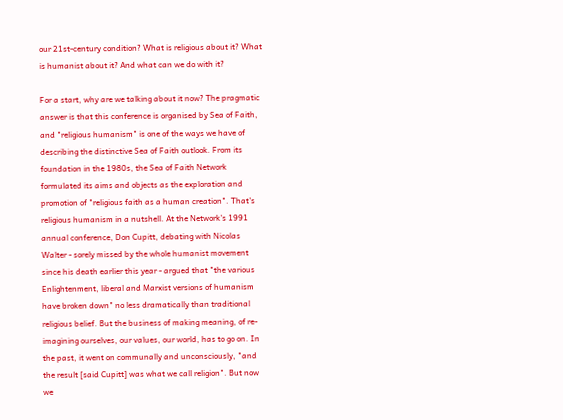our 21st-century condition? What is religious about it? What is humanist about it? And what can we do with it?

For a start, why are we talking about it now? The pragmatic answer is that this conference is organised by Sea of Faith, and "religious humanism" is one of the ways we have of describing the distinctive Sea of Faith outlook. From its foundation in the 1980s, the Sea of Faith Network formulated its aims and objects as the exploration and promotion of "religious faith as a human creation". That's religious humanism in a nutshell. At the Network's 1991 annual conference, Don Cupitt, debating with Nicolas Walter - sorely missed by the whole humanist movement since his death earlier this year - argued that "the various Enlightenment, liberal and Marxist versions of humanism have broken down" no less dramatically than traditional religious belief. But the business of making meaning, of re-imagining ourselves, our values, our world, has to go on. In the past, it went on communally and unconsciously, "and the result [said Cupitt] was what we call religion". But now we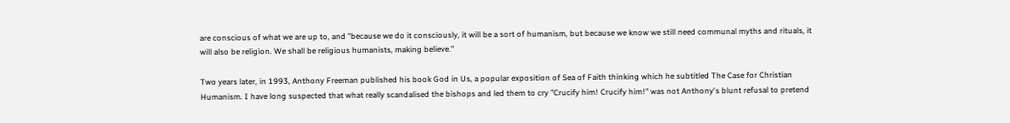are conscious of what we are up to, and "because we do it consciously, it will be a sort of humanism, but because we know we still need communal myths and rituals, it will also be religion. We shall be religious humanists, making believe."

Two years later, in 1993, Anthony Freeman published his book God in Us, a popular exposition of Sea of Faith thinking which he subtitled The Case for Christian Humanism. I have long suspected that what really scandalised the bishops and led them to cry "Crucify him! Crucify him!" was not Anthony's blunt refusal to pretend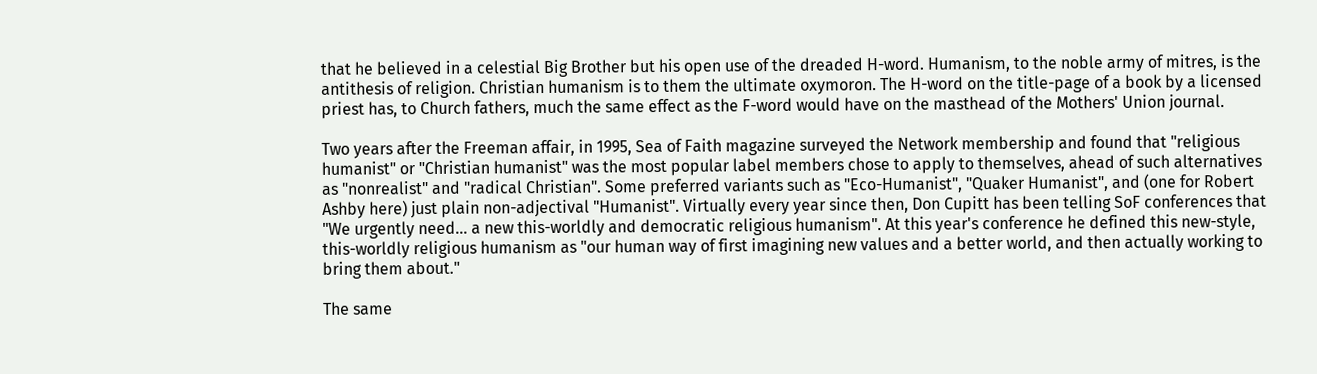that he believed in a celestial Big Brother but his open use of the dreaded H-word. Humanism, to the noble army of mitres, is the antithesis of religion. Christian humanism is to them the ultimate oxymoron. The H-word on the title-page of a book by a licensed priest has, to Church fathers, much the same effect as the F-word would have on the masthead of the Mothers' Union journal.

Two years after the Freeman affair, in 1995, Sea of Faith magazine surveyed the Network membership and found that "religious humanist" or "Christian humanist" was the most popular label members chose to apply to themselves, ahead of such alternatives as "nonrealist" and "radical Christian". Some preferred variants such as "Eco-Humanist", "Quaker Humanist", and (one for Robert Ashby here) just plain non-adjectival "Humanist". Virtually every year since then, Don Cupitt has been telling SoF conferences that "We urgently need... a new this-worldly and democratic religious humanism". At this year's conference he defined this new-style, this-worldly religious humanism as "our human way of first imagining new values and a better world, and then actually working to bring them about."

The same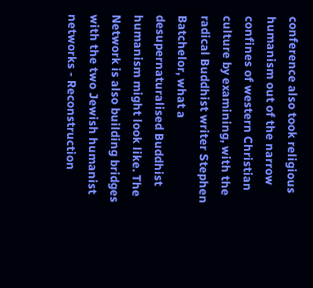conference also took religious humanism out of the narrow confines of western Christian culture by examining, with the radical Buddhist writer Stephen Batchelor, what a desupernaturalised Buddhist humanism might look like. The Network is also building bridges with the two Jewish humanist networks - Reconstruction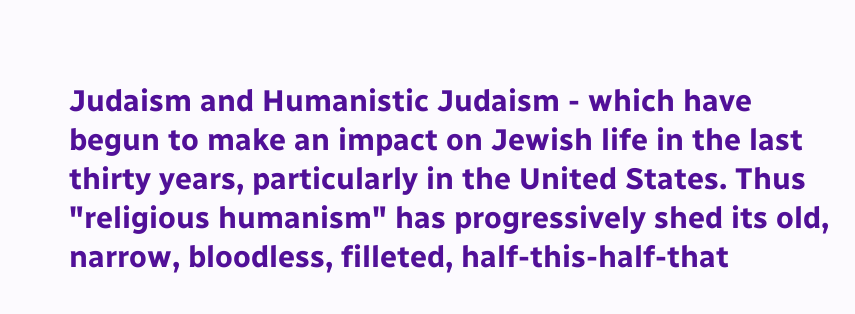Judaism and Humanistic Judaism - which have begun to make an impact on Jewish life in the last thirty years, particularly in the United States. Thus "religious humanism" has progressively shed its old, narrow, bloodless, filleted, half-this-half-that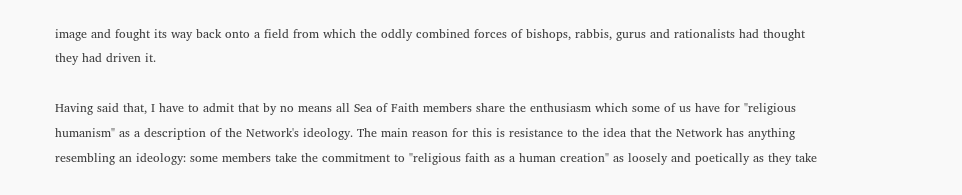image and fought its way back onto a field from which the oddly combined forces of bishops, rabbis, gurus and rationalists had thought they had driven it.

Having said that, I have to admit that by no means all Sea of Faith members share the enthusiasm which some of us have for "religious humanism" as a description of the Network's ideology. The main reason for this is resistance to the idea that the Network has anything resembling an ideology: some members take the commitment to "religious faith as a human creation" as loosely and poetically as they take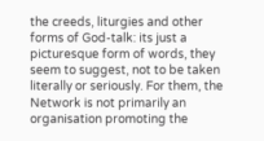the creeds, liturgies and other forms of God-talk: its just a picturesque form of words, they seem to suggest, not to be taken literally or seriously. For them, the Network is not primarily an organisation promoting the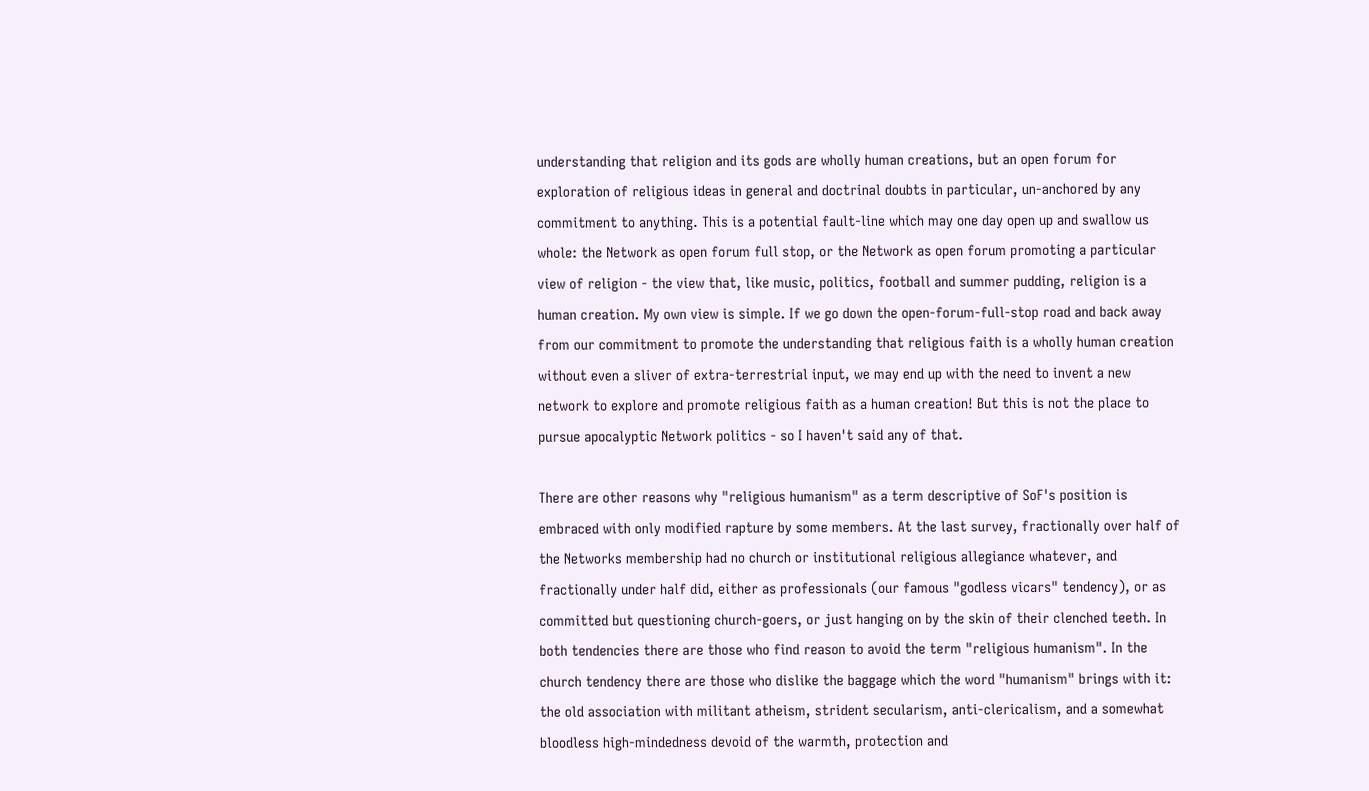understanding that religion and its gods are wholly human creations, but an open forum for exploration of religious ideas in general and doctrinal doubts in particular, un-anchored by any commitment to anything. This is a potential fault-line which may one day open up and swallow us whole: the Network as open forum full stop, or the Network as open forum promoting a particular view of religion - the view that, like music, politics, football and summer pudding, religion is a human creation. My own view is simple. If we go down the open-forum-full-stop road and back away from our commitment to promote the understanding that religious faith is a wholly human creation without even a sliver of extra-terrestrial input, we may end up with the need to invent a new network to explore and promote religious faith as a human creation! But this is not the place to pursue apocalyptic Network politics - so I haven't said any of that.

There are other reasons why "religious humanism" as a term descriptive of SoF's position is embraced with only modified rapture by some members. At the last survey, fractionally over half of the Networks membership had no church or institutional religious allegiance whatever, and fractionally under half did, either as professionals (our famous "godless vicars" tendency), or as committed but questioning church-goers, or just hanging on by the skin of their clenched teeth. In both tendencies there are those who find reason to avoid the term "religious humanism". In the church tendency there are those who dislike the baggage which the word "humanism" brings with it: the old association with militant atheism, strident secularism, anti-clericalism, and a somewhat bloodless high-mindedness devoid of the warmth, protection and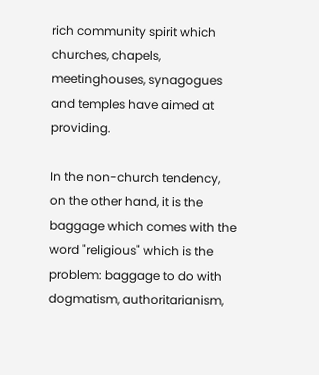rich community spirit which churches, chapels, meetinghouses, synagogues and temples have aimed at providing.

In the non-church tendency, on the other hand, it is the baggage which comes with the word "religious" which is the problem: baggage to do with dogmatism, authoritarianism,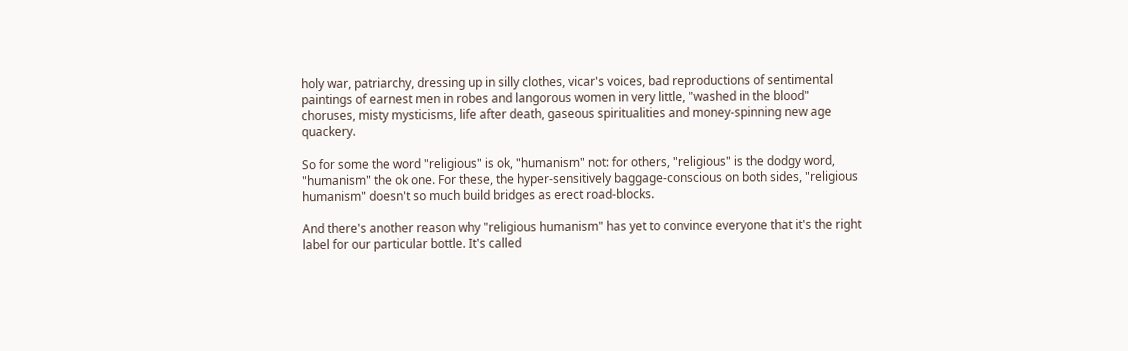holy war, patriarchy, dressing up in silly clothes, vicar's voices, bad reproductions of sentimental paintings of earnest men in robes and langorous women in very little, "washed in the blood" choruses, misty mysticisms, life after death, gaseous spiritualities and money-spinning new age quackery.

So for some the word "religious" is ok, "humanism" not: for others, "religious" is the dodgy word, "humanism" the ok one. For these, the hyper-sensitively baggage-conscious on both sides, "religious humanism" doesn't so much build bridges as erect road-blocks.

And there's another reason why "religious humanism" has yet to convince everyone that it's the right label for our particular bottle. It's called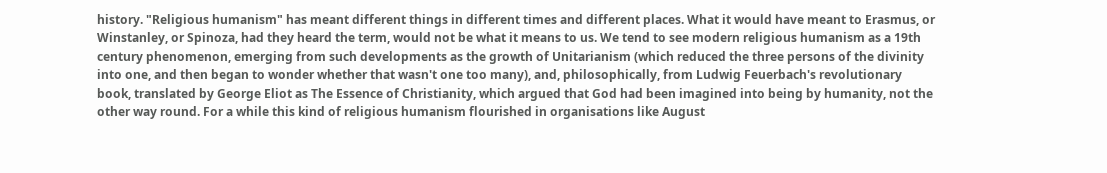history. "Religious humanism" has meant different things in different times and different places. What it would have meant to Erasmus, or Winstanley, or Spinoza, had they heard the term, would not be what it means to us. We tend to see modern religious humanism as a 19th century phenomenon, emerging from such developments as the growth of Unitarianism (which reduced the three persons of the divinity into one, and then began to wonder whether that wasn't one too many), and, philosophically, from Ludwig Feuerbach's revolutionary book, translated by George Eliot as The Essence of Christianity, which argued that God had been imagined into being by humanity, not the other way round. For a while this kind of religious humanism flourished in organisations like August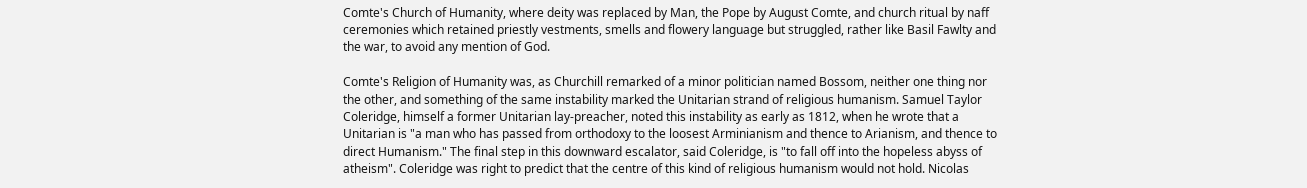Comte's Church of Humanity, where deity was replaced by Man, the Pope by August Comte, and church ritual by naff ceremonies which retained priestly vestments, smells and flowery language but struggled, rather like Basil Fawlty and the war, to avoid any mention of God.

Comte's Religion of Humanity was, as Churchill remarked of a minor politician named Bossom, neither one thing nor the other, and something of the same instability marked the Unitarian strand of religious humanism. Samuel Taylor Coleridge, himself a former Unitarian lay-preacher, noted this instability as early as 1812, when he wrote that a Unitarian is "a man who has passed from orthodoxy to the loosest Arminianism and thence to Arianism, and thence to direct Humanism." The final step in this downward escalator, said Coleridge, is "to fall off into the hopeless abyss of atheism". Coleridge was right to predict that the centre of this kind of religious humanism would not hold. Nicolas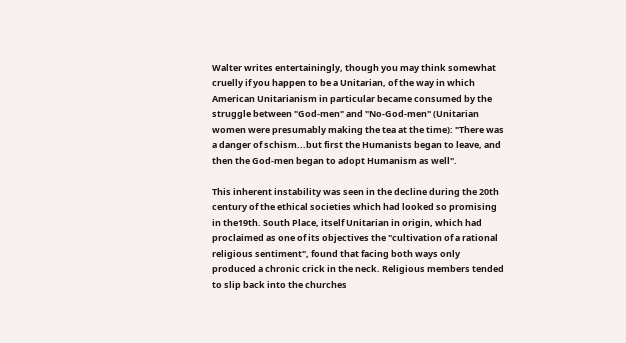Walter writes entertainingly, though you may think somewhat cruelly if you happen to be a Unitarian, of the way in which American Unitarianism in particular became consumed by the struggle between "God-men" and "No-God-men" (Unitarian women were presumably making the tea at the time): "There was a danger of schism...but first the Humanists began to leave, and then the God-men began to adopt Humanism as well".

This inherent instability was seen in the decline during the 20th century of the ethical societies which had looked so promising in the19th. South Place, itself Unitarian in origin, which had proclaimed as one of its objectives the "cultivation of a rational religious sentiment", found that facing both ways only produced a chronic crick in the neck. Religious members tended to slip back into the churches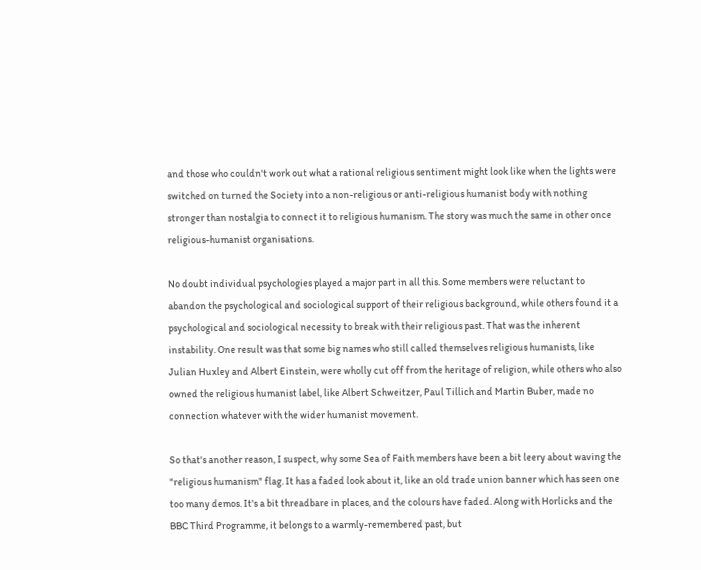and those who couldn't work out what a rational religious sentiment might look like when the lights were switched on turned the Society into a non-religious or anti-religious humanist body with nothing stronger than nostalgia to connect it to religious humanism. The story was much the same in other once religious-humanist organisations.

No doubt individual psychologies played a major part in all this. Some members were reluctant to abandon the psychological and sociological support of their religious background, while others found it a psychological and sociological necessity to break with their religious past. That was the inherent instability. One result was that some big names who still called themselves religious humanists, like Julian Huxley and Albert Einstein, were wholly cut off from the heritage of religion, while others who also owned the religious humanist label, like Albert Schweitzer, Paul Tillich and Martin Buber, made no connection whatever with the wider humanist movement.

So that's another reason, I suspect, why some Sea of Faith members have been a bit leery about waving the "religious humanism" flag. It has a faded look about it, like an old trade union banner which has seen one too many demos. It's a bit threadbare in places, and the colours have faded. Along with Horlicks and the BBC Third Programme, it belongs to a warmly-remembered past, but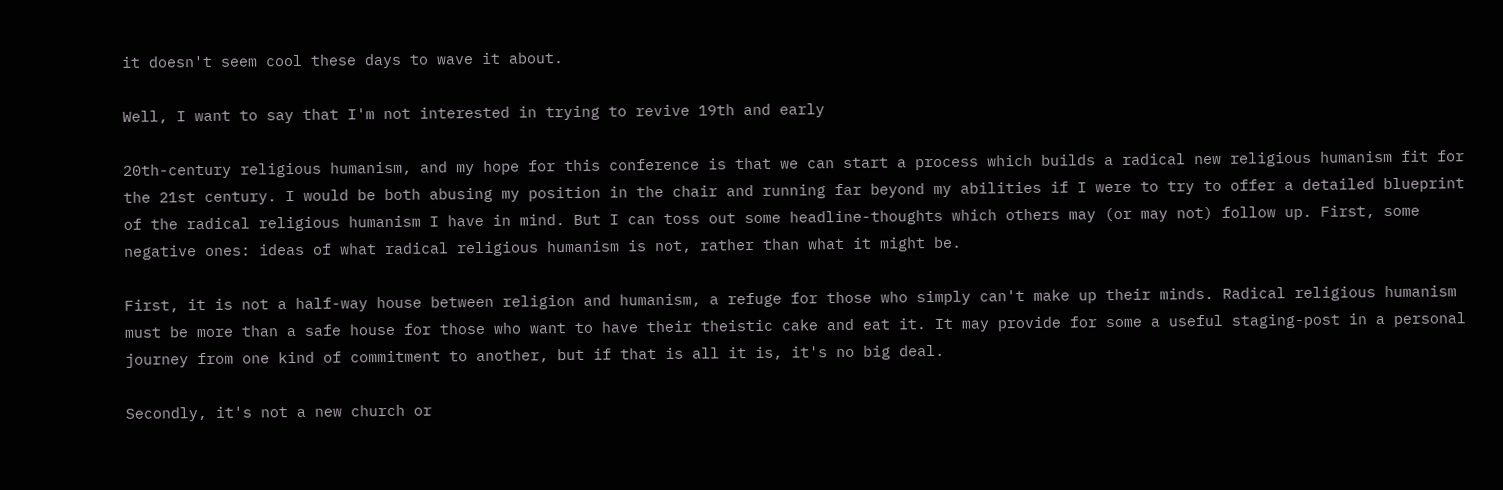it doesn't seem cool these days to wave it about.

Well, I want to say that I'm not interested in trying to revive 19th and early

20th-century religious humanism, and my hope for this conference is that we can start a process which builds a radical new religious humanism fit for the 21st century. I would be both abusing my position in the chair and running far beyond my abilities if I were to try to offer a detailed blueprint of the radical religious humanism I have in mind. But I can toss out some headline-thoughts which others may (or may not) follow up. First, some negative ones: ideas of what radical religious humanism is not, rather than what it might be.

First, it is not a half-way house between religion and humanism, a refuge for those who simply can't make up their minds. Radical religious humanism must be more than a safe house for those who want to have their theistic cake and eat it. It may provide for some a useful staging-post in a personal journey from one kind of commitment to another, but if that is all it is, it's no big deal.

Secondly, it's not a new church or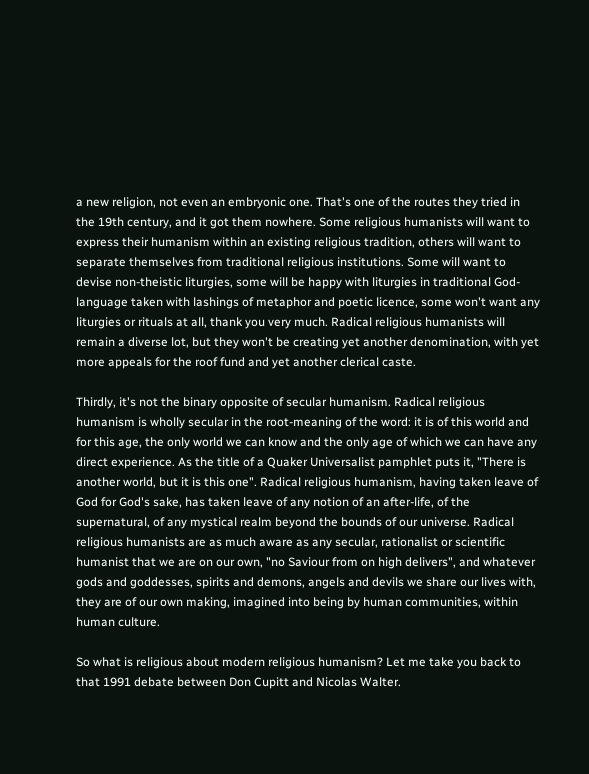a new religion, not even an embryonic one. That's one of the routes they tried in the 19th century, and it got them nowhere. Some religious humanists will want to express their humanism within an existing religious tradition, others will want to separate themselves from traditional religious institutions. Some will want to devise non-theistic liturgies, some will be happy with liturgies in traditional God-language taken with lashings of metaphor and poetic licence, some won't want any liturgies or rituals at all, thank you very much. Radical religious humanists will remain a diverse lot, but they won't be creating yet another denomination, with yet more appeals for the roof fund and yet another clerical caste.

Thirdly, it's not the binary opposite of secular humanism. Radical religious humanism is wholly secular in the root-meaning of the word: it is of this world and for this age, the only world we can know and the only age of which we can have any direct experience. As the title of a Quaker Universalist pamphlet puts it, "There is another world, but it is this one". Radical religious humanism, having taken leave of God for God's sake, has taken leave of any notion of an after-life, of the supernatural, of any mystical realm beyond the bounds of our universe. Radical religious humanists are as much aware as any secular, rationalist or scientific humanist that we are on our own, "no Saviour from on high delivers", and whatever gods and goddesses, spirits and demons, angels and devils we share our lives with, they are of our own making, imagined into being by human communities, within human culture.

So what is religious about modern religious humanism? Let me take you back to that 1991 debate between Don Cupitt and Nicolas Walter.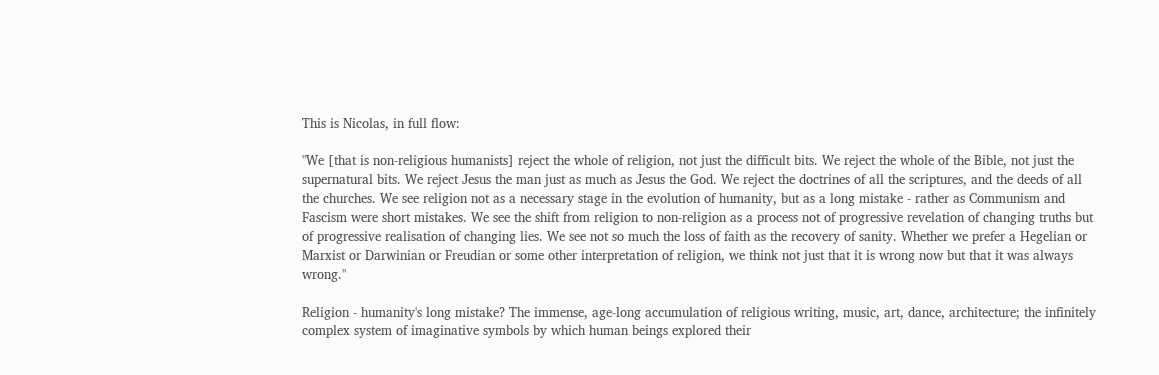This is Nicolas, in full flow:

"We [that is non-religious humanists] reject the whole of religion, not just the difficult bits. We reject the whole of the Bible, not just the supernatural bits. We reject Jesus the man just as much as Jesus the God. We reject the doctrines of all the scriptures, and the deeds of all the churches. We see religion not as a necessary stage in the evolution of humanity, but as a long mistake - rather as Communism and Fascism were short mistakes. We see the shift from religion to non-religion as a process not of progressive revelation of changing truths but of progressive realisation of changing lies. We see not so much the loss of faith as the recovery of sanity. Whether we prefer a Hegelian or Marxist or Darwinian or Freudian or some other interpretation of religion, we think not just that it is wrong now but that it was always wrong."

Religion - humanity's long mistake? The immense, age-long accumulation of religious writing, music, art, dance, architecture; the infinitely complex system of imaginative symbols by which human beings explored their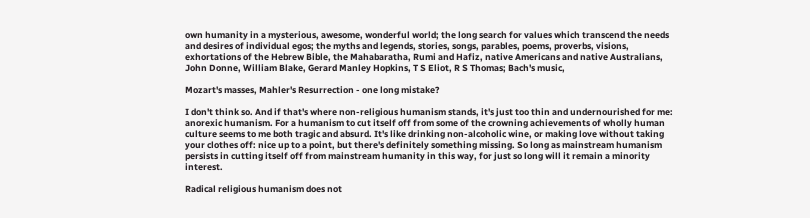own humanity in a mysterious, awesome, wonderful world; the long search for values which transcend the needs and desires of individual egos; the myths and legends, stories, songs, parables, poems, proverbs, visions, exhortations of the Hebrew Bible, the Mahabaratha, Rumi and Hafiz, native Americans and native Australians, John Donne, William Blake, Gerard Manley Hopkins, T S Eliot, R S Thomas; Bach's music,

Mozart's masses, Mahler's Resurrection - one long mistake?

I don't think so. And if that's where non-religious humanism stands, it's just too thin and undernourished for me: anorexic humanism. For a humanism to cut itself off from some of the crowning achievements of wholly human culture seems to me both tragic and absurd. It's like drinking non-alcoholic wine, or making love without taking your clothes off: nice up to a point, but there's definitely something missing. So long as mainstream humanism persists in cutting itself off from mainstream humanity in this way, for just so long will it remain a minority interest.

Radical religious humanism does not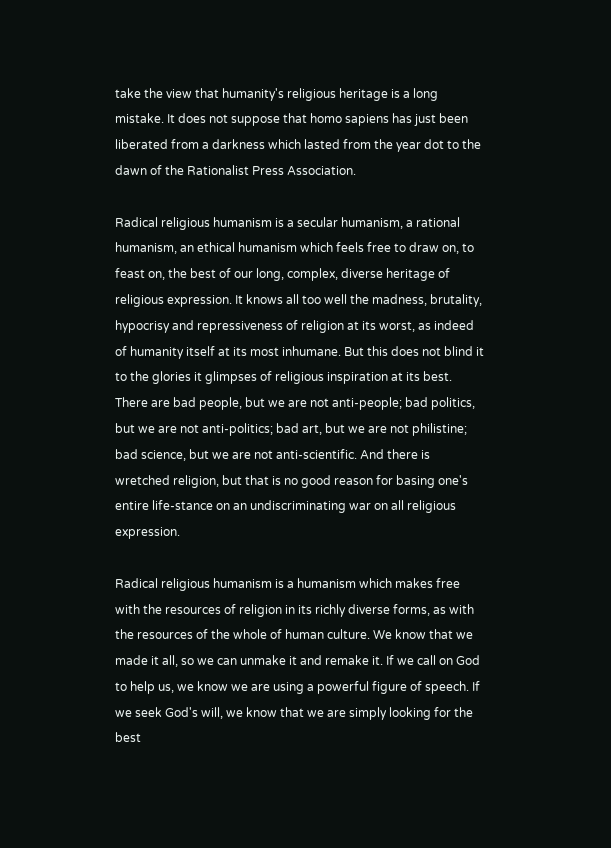take the view that humanity's religious heritage is a long mistake. It does not suppose that homo sapiens has just been liberated from a darkness which lasted from the year dot to the dawn of the Rationalist Press Association.

Radical religious humanism is a secular humanism, a rational humanism, an ethical humanism which feels free to draw on, to feast on, the best of our long, complex, diverse heritage of religious expression. It knows all too well the madness, brutality, hypocrisy and repressiveness of religion at its worst, as indeed of humanity itself at its most inhumane. But this does not blind it to the glories it glimpses of religious inspiration at its best. There are bad people, but we are not anti-people; bad politics, but we are not anti-politics; bad art, but we are not philistine; bad science, but we are not anti-scientific. And there is wretched religion, but that is no good reason for basing one's entire life-stance on an undiscriminating war on all religious expression.

Radical religious humanism is a humanism which makes free with the resources of religion in its richly diverse forms, as with the resources of the whole of human culture. We know that we made it all, so we can unmake it and remake it. If we call on God to help us, we know we are using a powerful figure of speech. If we seek God's will, we know that we are simply looking for the best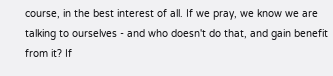course, in the best interest of all. If we pray, we know we are talking to ourselves - and who doesn't do that, and gain benefit from it? If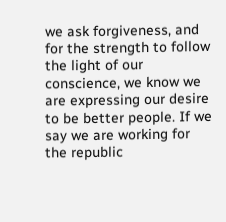we ask forgiveness, and for the strength to follow the light of our conscience, we know we are expressing our desire to be better people. If we say we are working for the republic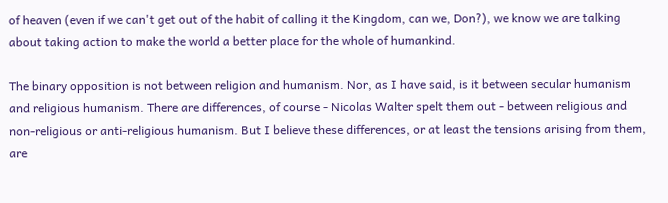of heaven (even if we can't get out of the habit of calling it the Kingdom, can we, Don?), we know we are talking about taking action to make the world a better place for the whole of humankind.

The binary opposition is not between religion and humanism. Nor, as I have said, is it between secular humanism and religious humanism. There are differences, of course - Nicolas Walter spelt them out - between religious and non-religious or anti-religious humanism. But I believe these differences, or at least the tensions arising from them, are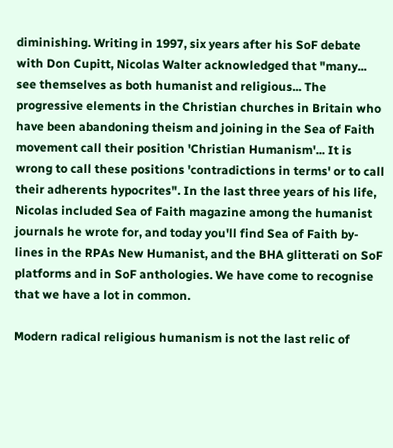diminishing. Writing in 1997, six years after his SoF debate with Don Cupitt, Nicolas Walter acknowledged that "many... see themselves as both humanist and religious... The progressive elements in the Christian churches in Britain who have been abandoning theism and joining in the Sea of Faith movement call their position 'Christian Humanism'... It is wrong to call these positions 'contradictions in terms' or to call their adherents hypocrites". In the last three years of his life, Nicolas included Sea of Faith magazine among the humanist journals he wrote for, and today you'll find Sea of Faith by-lines in the RPAs New Humanist, and the BHA glitterati on SoF platforms and in SoF anthologies. We have come to recognise that we have a lot in common.

Modern radical religious humanism is not the last relic of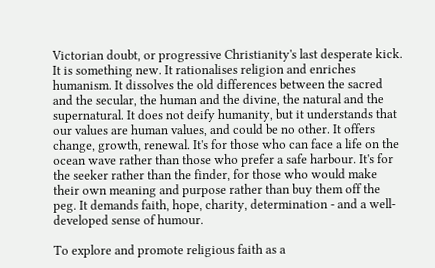Victorian doubt, or progressive Christianity's last desperate kick. It is something new. It rationalises religion and enriches humanism. It dissolves the old differences between the sacred and the secular, the human and the divine, the natural and the supernatural. It does not deify humanity, but it understands that our values are human values, and could be no other. It offers change, growth, renewal. It's for those who can face a life on the ocean wave rather than those who prefer a safe harbour. It's for the seeker rather than the finder, for those who would make their own meaning and purpose rather than buy them off the peg. It demands faith, hope, charity, determination - and a well-developed sense of humour.

To explore and promote religious faith as a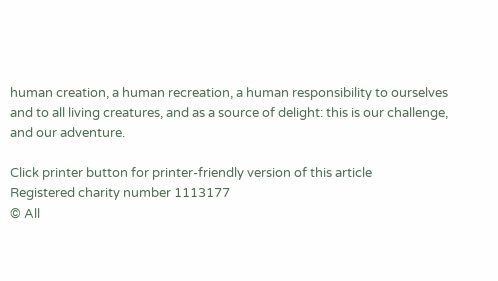human creation, a human recreation, a human responsibility to ourselves and to all living creatures, and as a source of delight: this is our challenge, and our adventure.

Click printer button for printer-friendly version of this article
Registered charity number 1113177
© All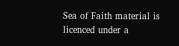Sea of Faith material is licenced under a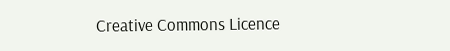Creative Commons Licence